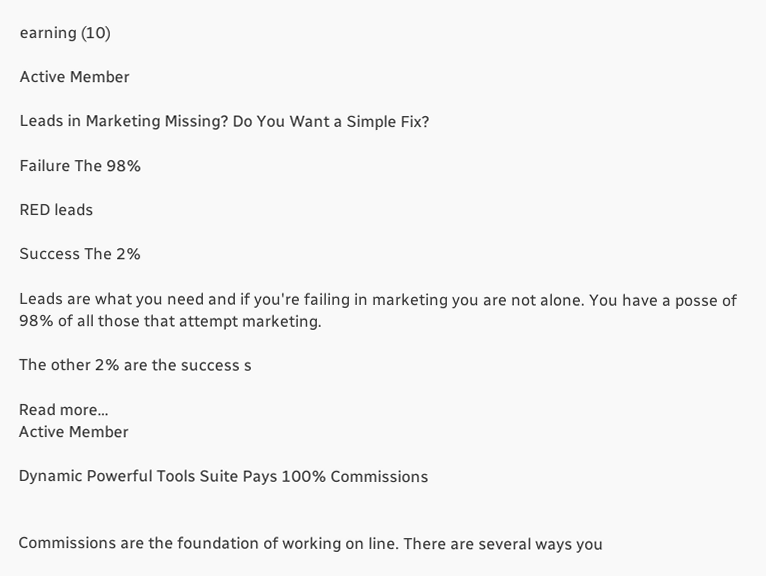earning (10)

Active Member

Leads in Marketing Missing? Do You Want a Simple Fix?

Failure The 98%

RED leads

Success The 2%

Leads are what you need and if you're failing in marketing you are not alone. You have a posse of 98% of all those that attempt marketing.

The other 2% are the success s

Read more…
Active Member

Dynamic Powerful Tools Suite Pays 100% Commissions


Commissions are the foundation of working on line. There are several ways you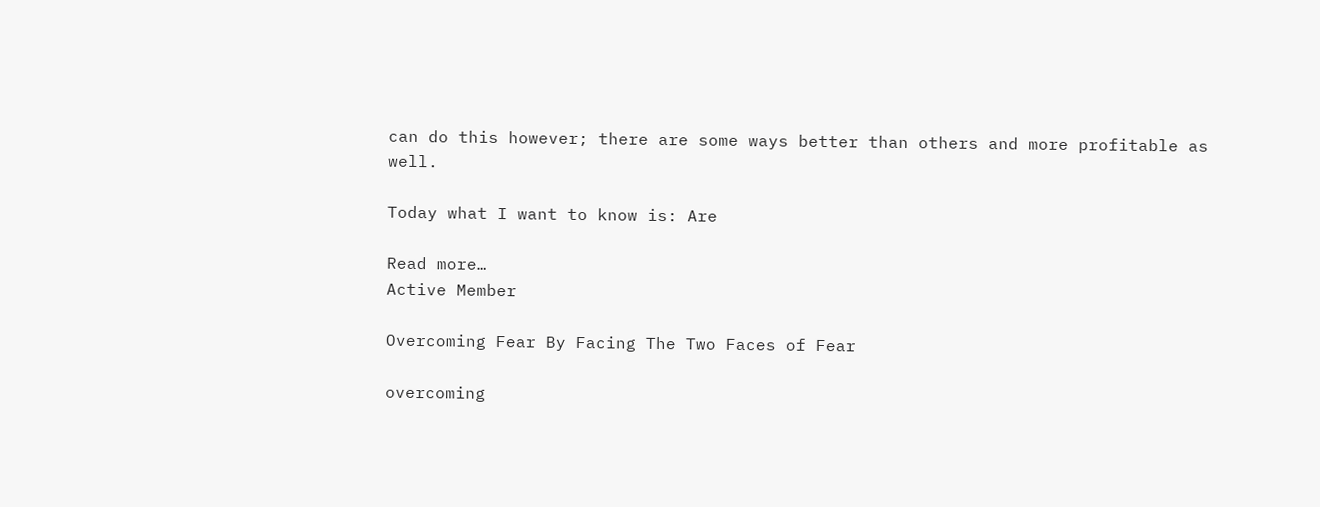can do this however; there are some ways better than others and more profitable as well.

Today what I want to know is: Are

Read more…
Active Member

Overcoming Fear By Facing The Two Faces of Fear

overcoming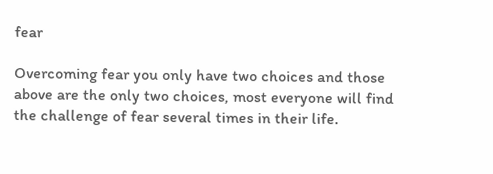fear

Overcoming fear you only have two choices and those above are the only two choices, most everyone will find the challenge of fear several times in their life.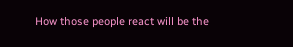How those people react will be the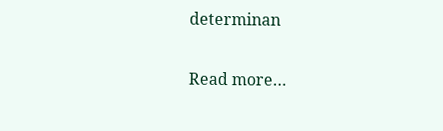determinan

Read more…